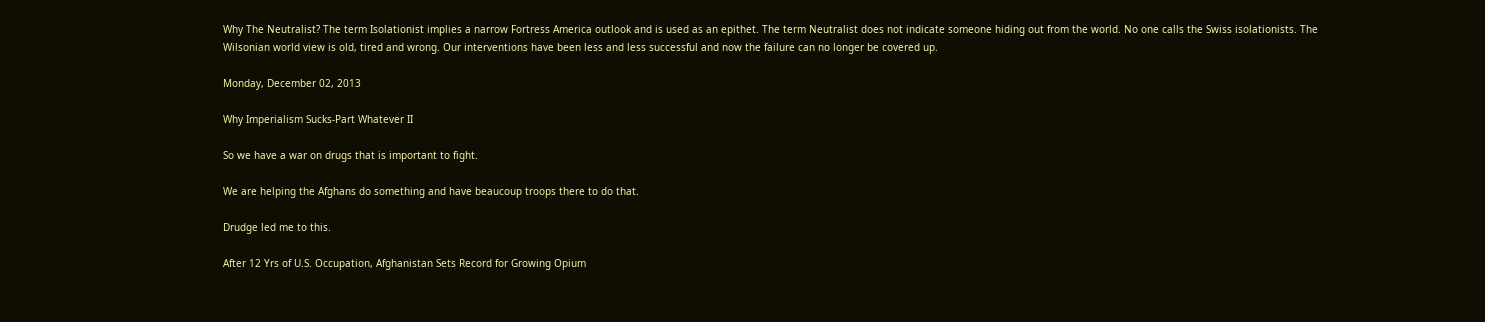Why The Neutralist? The term Isolationist implies a narrow Fortress America outlook and is used as an epithet. The term Neutralist does not indicate someone hiding out from the world. No one calls the Swiss isolationists. The Wilsonian world view is old, tired and wrong. Our interventions have been less and less successful and now the failure can no longer be covered up.

Monday, December 02, 2013

Why Imperialism Sucks-Part Whatever II

So we have a war on drugs that is important to fight.

We are helping the Afghans do something and have beaucoup troops there to do that.

Drudge led me to this.

After 12 Yrs of U.S. Occupation, Afghanistan Sets Record for Growing Opium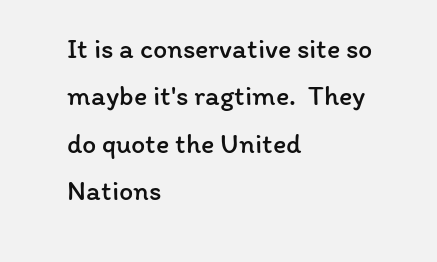It is a conservative site so maybe it's ragtime.  They do quote the United Nations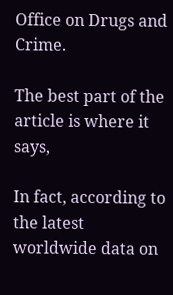Office on Drugs and Crime.

The best part of the article is where it says,

In fact, according to the latest worldwide data on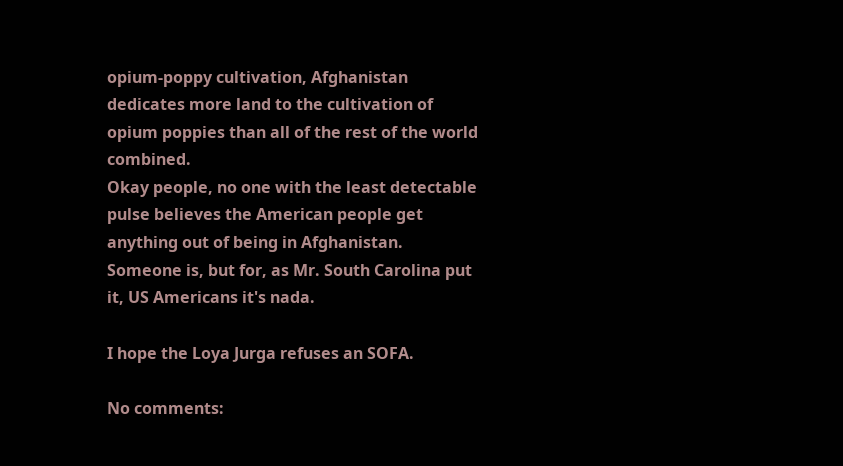opium-poppy cultivation, Afghanistan dedicates more land to the cultivation of opium poppies than all of the rest of the world combined.
Okay people, no one with the least detectable pulse believes the American people get anything out of being in Afghanistan.  Someone is, but for, as Mr. South Carolina put it, US Americans it's nada.

I hope the Loya Jurga refuses an SOFA.

No comments: